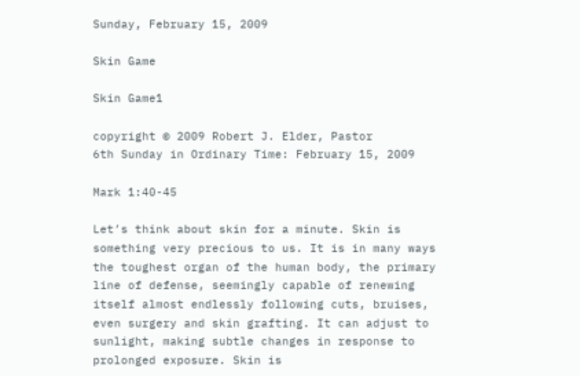Sunday, February 15, 2009

Skin Game

Skin Game1

copyright © 2009 Robert J. Elder, Pastor
6th Sunday in Ordinary Time: February 15, 2009

Mark 1:40-45

Let’s think about skin for a minute. Skin is something very precious to us. It is in many ways the toughest organ of the human body, the primary line of defense, seemingly capable of renewing itself almost endlessly following cuts, bruises, even surgery and skin grafting. It can adjust to sunlight, making subtle changes in response to prolonged exposure. Skin is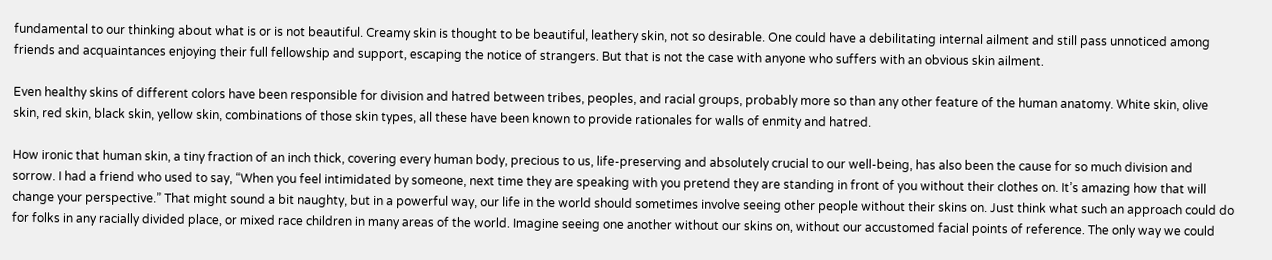fundamental to our thinking about what is or is not beautiful. Creamy skin is thought to be beautiful, leathery skin, not so desirable. One could have a debilitating internal ailment and still pass unnoticed among friends and acquaintances enjoying their full fellowship and support, escaping the notice of strangers. But that is not the case with anyone who suffers with an obvious skin ailment.

Even healthy skins of different colors have been responsible for division and hatred between tribes, peoples, and racial groups, probably more so than any other feature of the human anatomy. White skin, olive skin, red skin, black skin, yellow skin, combinations of those skin types, all these have been known to provide rationales for walls of enmity and hatred.

How ironic that human skin, a tiny fraction of an inch thick, covering every human body, precious to us, life-preserving and absolutely crucial to our well-being, has also been the cause for so much division and sorrow. I had a friend who used to say, “When you feel intimidated by someone, next time they are speaking with you pretend they are standing in front of you without their clothes on. It’s amazing how that will change your perspective.” That might sound a bit naughty, but in a powerful way, our life in the world should sometimes involve seeing other people without their skins on. Just think what such an approach could do for folks in any racially divided place, or mixed race children in many areas of the world. Imagine seeing one another without our skins on, without our accustomed facial points of reference. The only way we could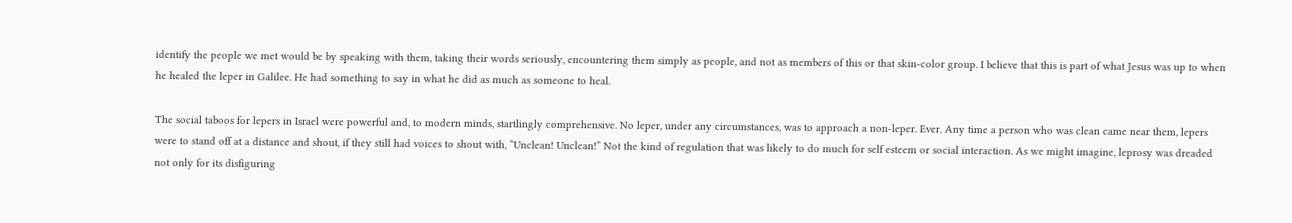identify the people we met would be by speaking with them, taking their words seriously, encountering them simply as people, and not as members of this or that skin-color group. I believe that this is part of what Jesus was up to when he healed the leper in Galilee. He had something to say in what he did as much as someone to heal.

The social taboos for lepers in Israel were powerful and, to modern minds, startlingly comprehensive. No leper, under any circumstances, was to approach a non-leper. Ever. Any time a person who was clean came near them, lepers were to stand off at a distance and shout, if they still had voices to shout with, “Unclean! Unclean!” Not the kind of regulation that was likely to do much for self esteem or social interaction. As we might imagine, leprosy was dreaded not only for its disfiguring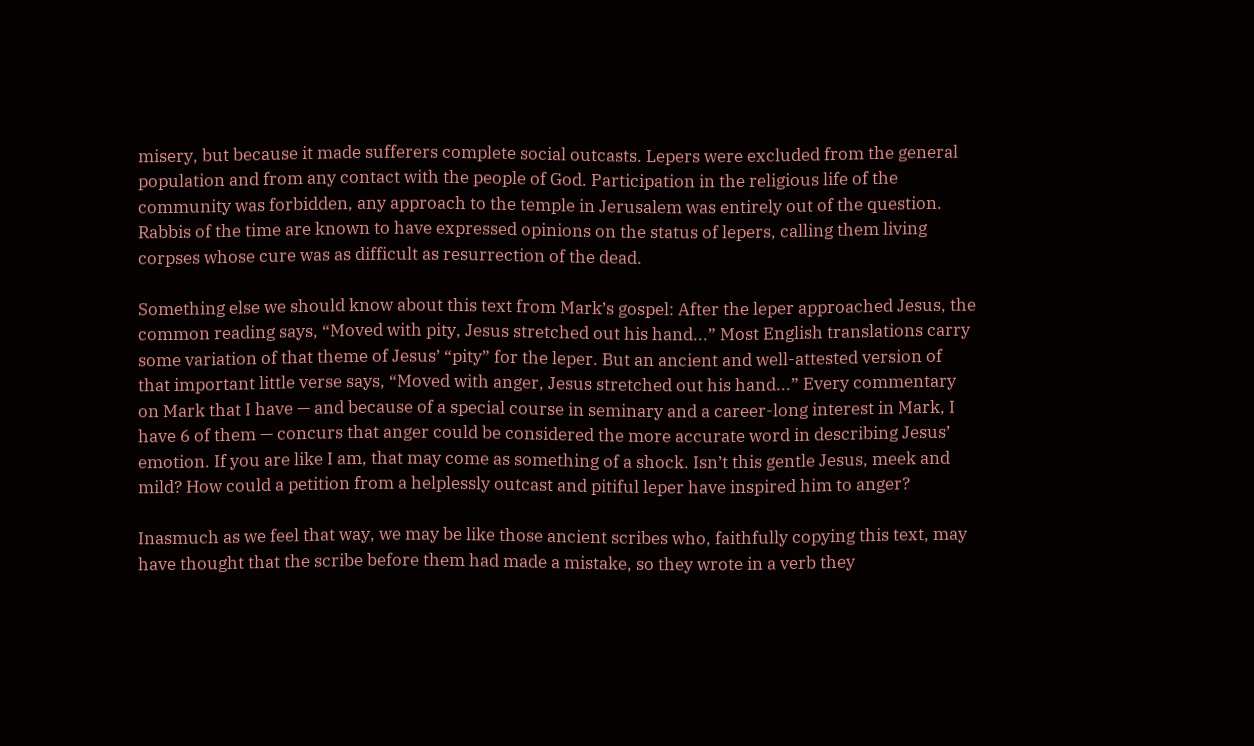misery, but because it made sufferers complete social outcasts. Lepers were excluded from the general population and from any contact with the people of God. Participation in the religious life of the community was forbidden, any approach to the temple in Jerusalem was entirely out of the question. Rabbis of the time are known to have expressed opinions on the status of lepers, calling them living corpses whose cure was as difficult as resurrection of the dead.

Something else we should know about this text from Mark’s gospel: After the leper approached Jesus, the common reading says, “Moved with pity, Jesus stretched out his hand...” Most English translations carry some variation of that theme of Jesus’ “pity” for the leper. But an ancient and well-attested version of that important little verse says, “Moved with anger, Jesus stretched out his hand...” Every commentary on Mark that I have — and because of a special course in seminary and a career-long interest in Mark, I have 6 of them — concurs that anger could be considered the more accurate word in describing Jesus’ emotion. If you are like I am, that may come as something of a shock. Isn’t this gentle Jesus, meek and mild? How could a petition from a helplessly outcast and pitiful leper have inspired him to anger?

Inasmuch as we feel that way, we may be like those ancient scribes who, faithfully copying this text, may have thought that the scribe before them had made a mistake, so they wrote in a verb they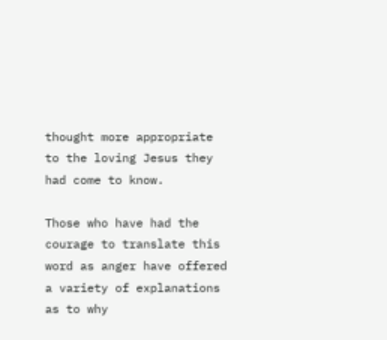thought more appropriate to the loving Jesus they had come to know.

Those who have had the courage to translate this word as anger have offered a variety of explanations as to why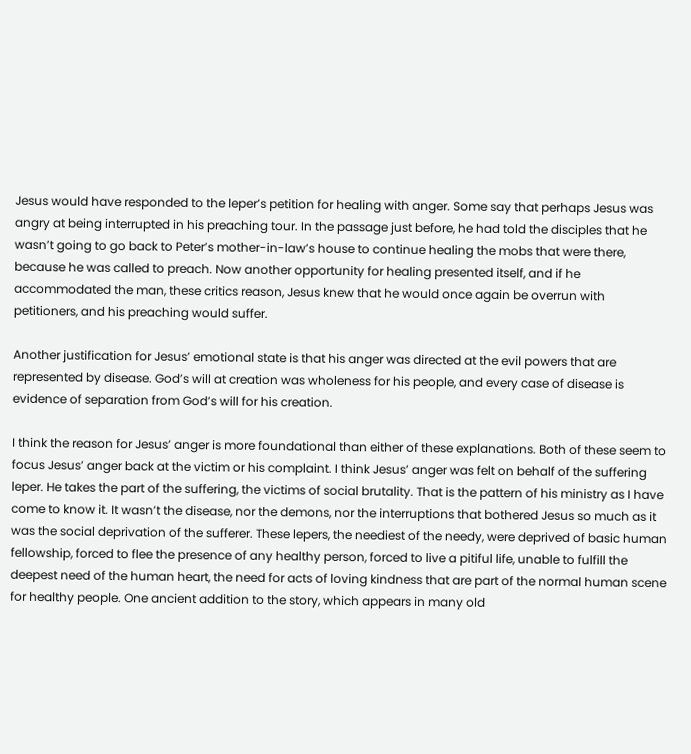Jesus would have responded to the leper’s petition for healing with anger. Some say that perhaps Jesus was angry at being interrupted in his preaching tour. In the passage just before, he had told the disciples that he wasn’t going to go back to Peter’s mother-in-law’s house to continue healing the mobs that were there, because he was called to preach. Now another opportunity for healing presented itself, and if he accommodated the man, these critics reason, Jesus knew that he would once again be overrun with petitioners, and his preaching would suffer.

Another justification for Jesus’ emotional state is that his anger was directed at the evil powers that are represented by disease. God’s will at creation was wholeness for his people, and every case of disease is evidence of separation from God’s will for his creation.

I think the reason for Jesus’ anger is more foundational than either of these explanations. Both of these seem to focus Jesus’ anger back at the victim or his complaint. I think Jesus’ anger was felt on behalf of the suffering leper. He takes the part of the suffering, the victims of social brutality. That is the pattern of his ministry as I have come to know it. It wasn’t the disease, nor the demons, nor the interruptions that bothered Jesus so much as it was the social deprivation of the sufferer. These lepers, the neediest of the needy, were deprived of basic human fellowship, forced to flee the presence of any healthy person, forced to live a pitiful life, unable to fulfill the deepest need of the human heart, the need for acts of loving kindness that are part of the normal human scene for healthy people. One ancient addition to the story, which appears in many old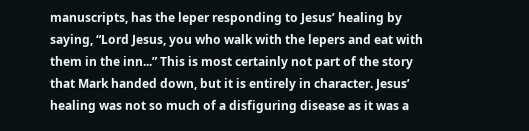manuscripts, has the leper responding to Jesus’ healing by saying, “Lord Jesus, you who walk with the lepers and eat with them in the inn...” This is most certainly not part of the story that Mark handed down, but it is entirely in character. Jesus’ healing was not so much of a disfiguring disease as it was a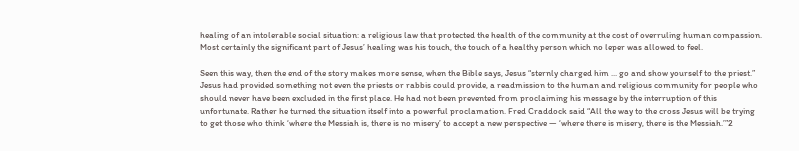healing of an intolerable social situation: a religious law that protected the health of the community at the cost of overruling human compassion. Most certainly the significant part of Jesus’ healing was his touch, the touch of a healthy person which no leper was allowed to feel.

Seen this way, then the end of the story makes more sense, when the Bible says, Jesus “sternly charged him ... go and show yourself to the priest.” Jesus had provided something not even the priests or rabbis could provide, a readmission to the human and religious community for people who should never have been excluded in the first place. He had not been prevented from proclaiming his message by the interruption of this unfortunate. Rather he turned the situation itself into a powerful proclamation. Fred Craddock said “All the way to the cross Jesus will be trying to get those who think ‘where the Messiah is, there is no misery’ to accept a new perspective — ‘where there is misery, there is the Messiah.’”2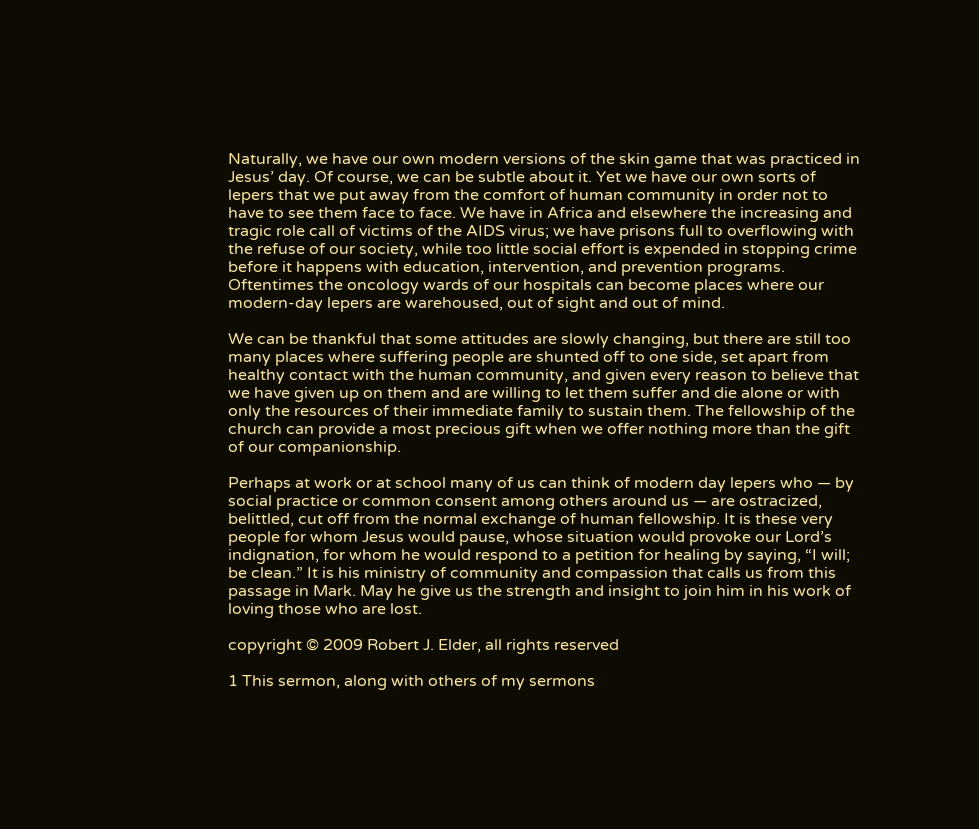Naturally, we have our own modern versions of the skin game that was practiced in Jesus’ day. Of course, we can be subtle about it. Yet we have our own sorts of lepers that we put away from the comfort of human community in order not to have to see them face to face. We have in Africa and elsewhere the increasing and tragic role call of victims of the AIDS virus; we have prisons full to overflowing with the refuse of our society, while too little social effort is expended in stopping crime before it happens with education, intervention, and prevention programs. Oftentimes the oncology wards of our hospitals can become places where our modern-day lepers are warehoused, out of sight and out of mind.

We can be thankful that some attitudes are slowly changing, but there are still too many places where suffering people are shunted off to one side, set apart from healthy contact with the human community, and given every reason to believe that we have given up on them and are willing to let them suffer and die alone or with only the resources of their immediate family to sustain them. The fellowship of the church can provide a most precious gift when we offer nothing more than the gift of our companionship.

Perhaps at work or at school many of us can think of modern day lepers who — by social practice or common consent among others around us — are ostracized, belittled, cut off from the normal exchange of human fellowship. It is these very people for whom Jesus would pause, whose situation would provoke our Lord’s indignation, for whom he would respond to a petition for healing by saying, “I will; be clean.” It is his ministry of community and compassion that calls us from this passage in Mark. May he give us the strength and insight to join him in his work of loving those who are lost.

copyright © 2009 Robert J. Elder, all rights reserved

1 This sermon, along with others of my sermons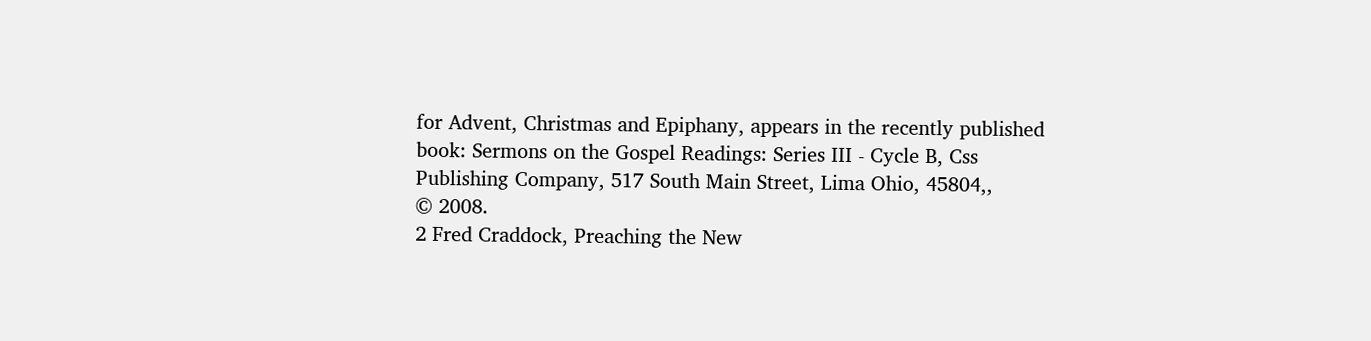for Advent, Christmas and Epiphany, appears in the recently published book: Sermons on the Gospel Readings: Series III - Cycle B, Css Publishing Company, 517 South Main Street, Lima Ohio, 45804,,
© 2008.
2 Fred Craddock, Preaching the New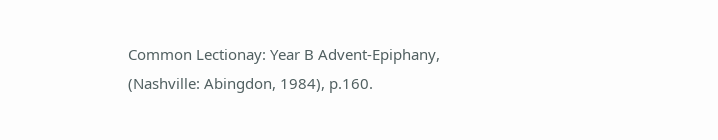Common Lectionay: Year B Advent-Epiphany, (Nashville: Abingdon, 1984), p.160.